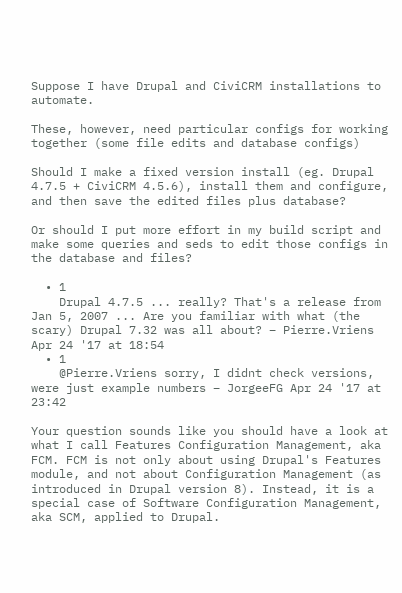Suppose I have Drupal and CiviCRM installations to automate.

These, however, need particular configs for working together (some file edits and database configs)

Should I make a fixed version install (eg. Drupal 4.7.5 + CiviCRM 4.5.6), install them and configure, and then save the edited files plus database?

Or should I put more effort in my build script and make some queries and seds to edit those configs in the database and files?

  • 1
    Drupal 4.7.5 ... really? That's a release from Jan 5, 2007 ... Are you familiar with what (the scary) Drupal 7.32 was all about? – Pierre.Vriens Apr 24 '17 at 18:54
  • 1
    @Pierre.Vriens sorry, I didnt check versions, were just example numbers – JorgeeFG Apr 24 '17 at 23:42

Your question sounds like you should have a look at what I call Features Configuration Management, aka FCM. FCM is not only about using Drupal's Features module, and not about Configuration Management (as introduced in Drupal version 8). Instead, it is a special case of Software Configuration Management, aka SCM, applied to Drupal.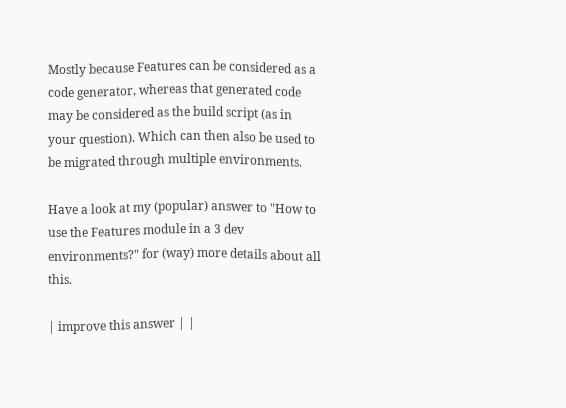Mostly because Features can be considered as a code generator, whereas that generated code may be considered as the build script (as in your question). Which can then also be used to be migrated through multiple environments.

Have a look at my (popular) answer to "How to use the Features module in a 3 dev environments?" for (way) more details about all this.

| improve this answer | |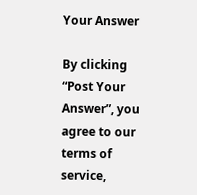Your Answer

By clicking “Post Your Answer”, you agree to our terms of service,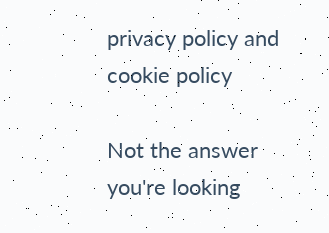privacy policy and cookie policy

Not the answer you're looking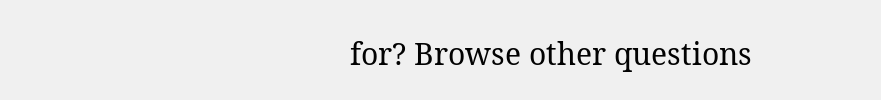for? Browse other questions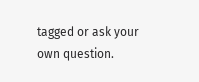tagged or ask your own question.